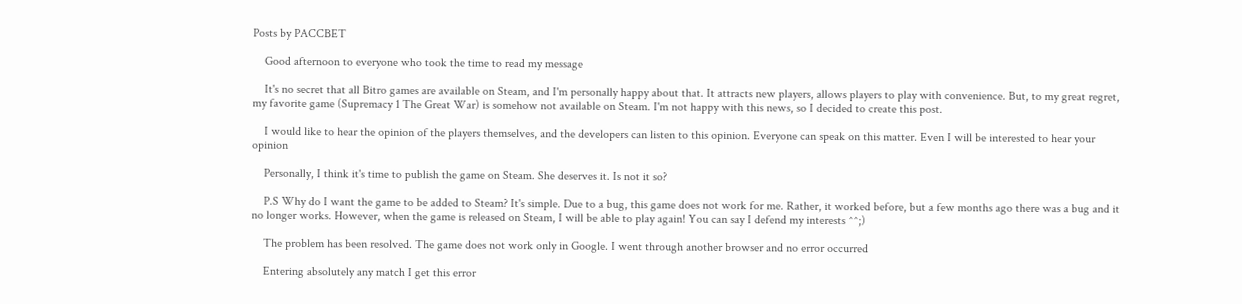Posts by PACCBET

    Good afternoon to everyone who took the time to read my message

    It's no secret that all Bitro games are available on Steam, and I'm personally happy about that. It attracts new players, allows players to play with convenience. But, to my great regret, my favorite game (Supremacy 1 The Great War) is somehow not available on Steam. I'm not happy with this news, so I decided to create this post.

    I would like to hear the opinion of the players themselves, and the developers can listen to this opinion. Everyone can speak on this matter. Even I will be interested to hear your opinion

    Personally, I think it's time to publish the game on Steam. She deserves it. Is not it so?

    P.S Why do I want the game to be added to Steam? It's simple. Due to a bug, this game does not work for me. Rather, it worked before, but a few months ago there was a bug and it no longer works. However, when the game is released on Steam, I will be able to play again! You can say I defend my interests ^^;)

    The problem has been resolved. The game does not work only in Google. I went through another browser and no error occurred

    Entering absolutely any match I get this error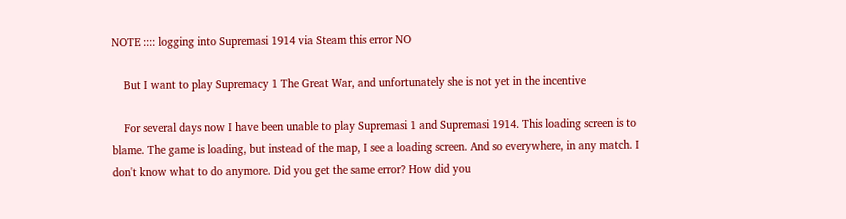NOTE :::: logging into Supremasi 1914 via Steam this error NO

    But I want to play Supremacy 1 The Great War, and unfortunately she is not yet in the incentive

    For several days now I have been unable to play Supremasi 1 and Supremasi 1914. This loading screen is to blame. The game is loading, but instead of the map, I see a loading screen. And so everywhere, in any match. I don't know what to do anymore. Did you get the same error? How did you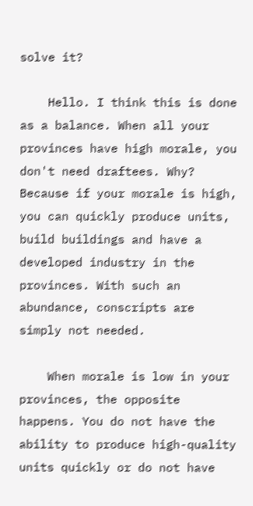solve it?

    Hello. I think this is done as a balance. When all your provinces have high morale, you don't need draftees. Why? Because if your morale is high, you can quickly produce units, build buildings and have a developed industry in the provinces. With such an abundance, conscripts are simply not needed.

    When morale is low in your provinces, the opposite happens. You do not have the ability to produce high-quality units quickly or do not have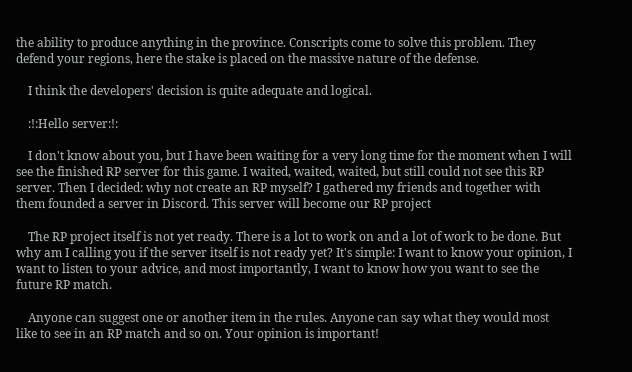the ability to produce anything in the province. Conscripts come to solve this problem. They defend your regions, here the stake is placed on the massive nature of the defense.

    I think the developers' decision is quite adequate and logical.

    :!:Hello server:!:

    I don't know about you, but I have been waiting for a very long time for the moment when I will see the finished RP server for this game. I waited, waited, waited, but still could not see this RP server. Then I decided: why not create an RP myself? I gathered my friends and together with them founded a server in Discord. This server will become our RP project

    The RP project itself is not yet ready. There is a lot to work on and a lot of work to be done. But why am I calling you if the server itself is not ready yet? It's simple: I want to know your opinion, I want to listen to your advice, and most importantly, I want to know how you want to see the future RP match.

    Anyone can suggest one or another item in the rules. Anyone can say what they would most like to see in an RP match and so on. Your opinion is important!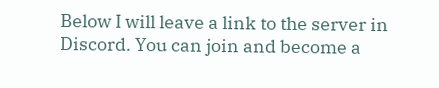Below I will leave a link to the server in Discord. You can join and become a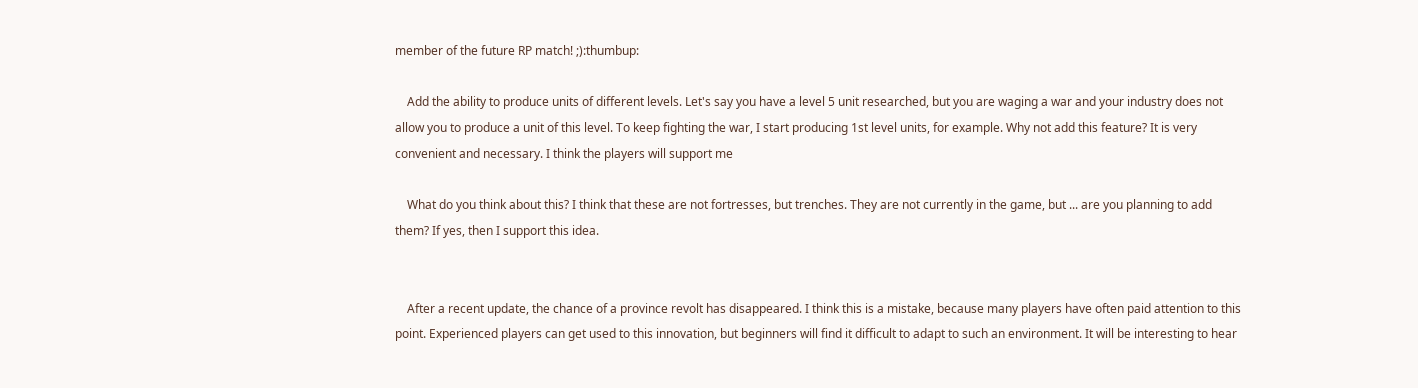member of the future RP match! ;):thumbup:

    Add the ability to produce units of different levels. Let's say you have a level 5 unit researched, but you are waging a war and your industry does not allow you to produce a unit of this level. To keep fighting the war, I start producing 1st level units, for example. Why not add this feature? It is very convenient and necessary. I think the players will support me

    What do you think about this? I think that these are not fortresses, but trenches. They are not currently in the game, but ... are you planning to add them? If yes, then I support this idea.


    After a recent update, the chance of a province revolt has disappeared. I think this is a mistake, because many players have often paid attention to this point. Experienced players can get used to this innovation, but beginners will find it difficult to adapt to such an environment. It will be interesting to hear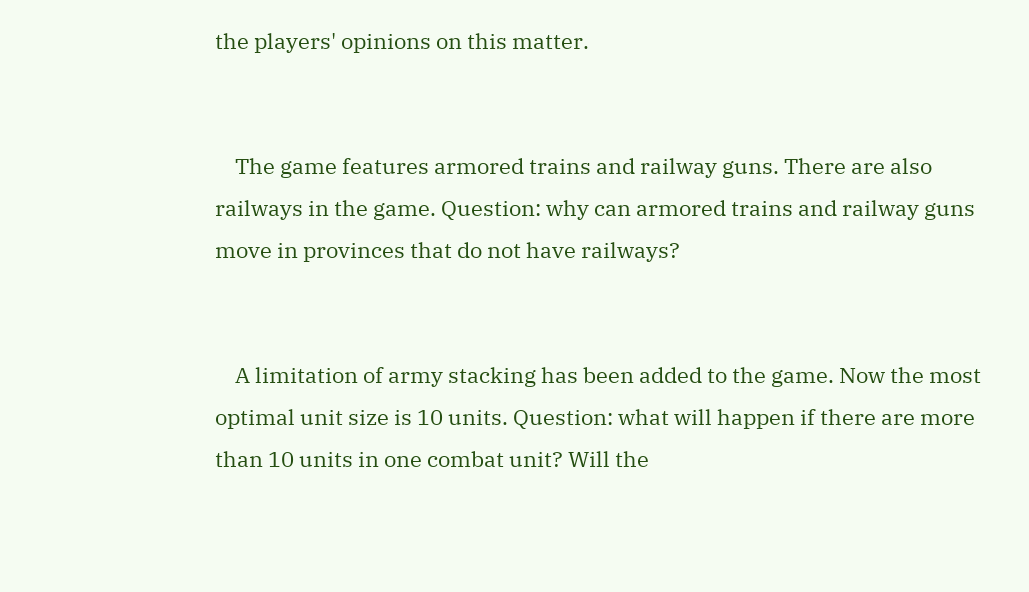the players' opinions on this matter.


    The game features armored trains and railway guns. There are also railways in the game. Question: why can armored trains and railway guns move in provinces that do not have railways?


    A limitation of army stacking has been added to the game. Now the most optimal unit size is 10 units. Question: what will happen if there are more than 10 units in one combat unit? Will the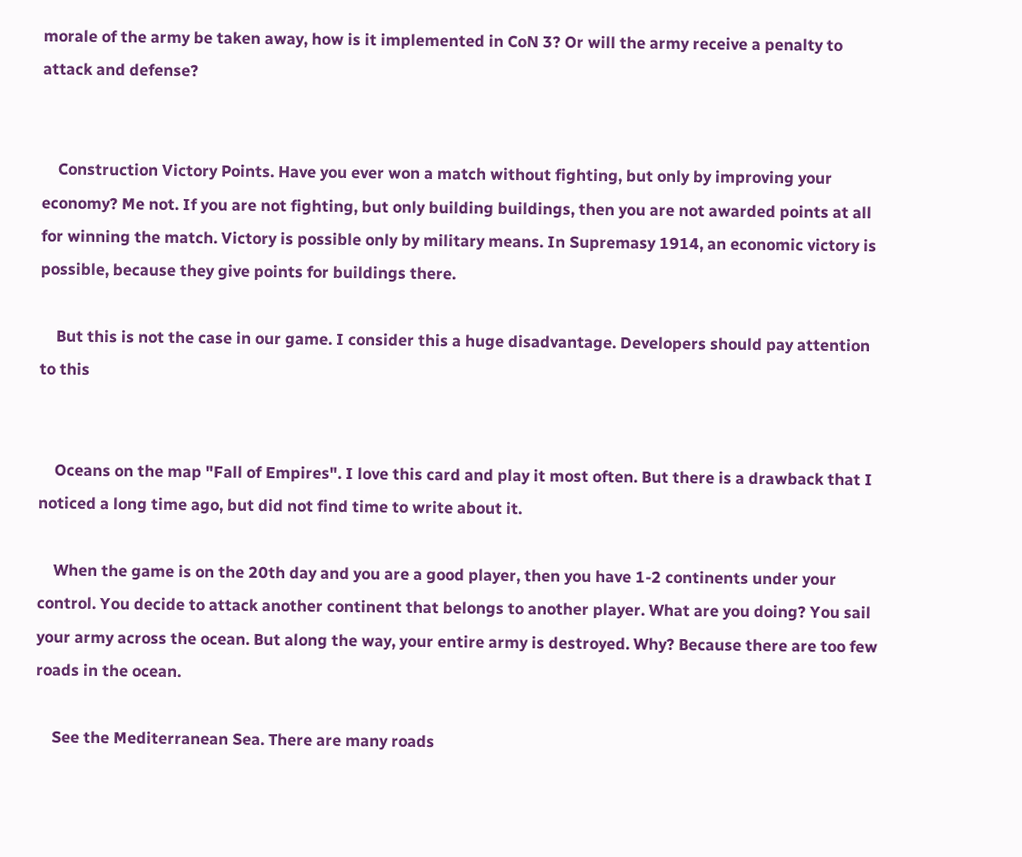morale of the army be taken away, how is it implemented in CoN 3? Or will the army receive a penalty to attack and defense?


    Construction Victory Points. Have you ever won a match without fighting, but only by improving your economy? Me not. If you are not fighting, but only building buildings, then you are not awarded points at all for winning the match. Victory is possible only by military means. In Supremasy 1914, an economic victory is possible, because they give points for buildings there.

    But this is not the case in our game. I consider this a huge disadvantage. Developers should pay attention to this


    Oceans on the map "Fall of Empires". I love this card and play it most often. But there is a drawback that I noticed a long time ago, but did not find time to write about it.

    When the game is on the 20th day and you are a good player, then you have 1-2 continents under your control. You decide to attack another continent that belongs to another player. What are you doing? You sail your army across the ocean. But along the way, your entire army is destroyed. Why? Because there are too few roads in the ocean.

    See the Mediterranean Sea. There are many roads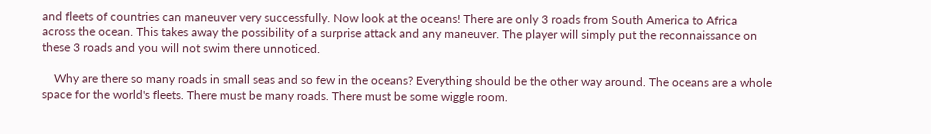and fleets of countries can maneuver very successfully. Now look at the oceans! There are only 3 roads from South America to Africa across the ocean. This takes away the possibility of a surprise attack and any maneuver. The player will simply put the reconnaissance on these 3 roads and you will not swim there unnoticed.

    Why are there so many roads in small seas and so few in the oceans? Everything should be the other way around. The oceans are a whole space for the world's fleets. There must be many roads. There must be some wiggle room.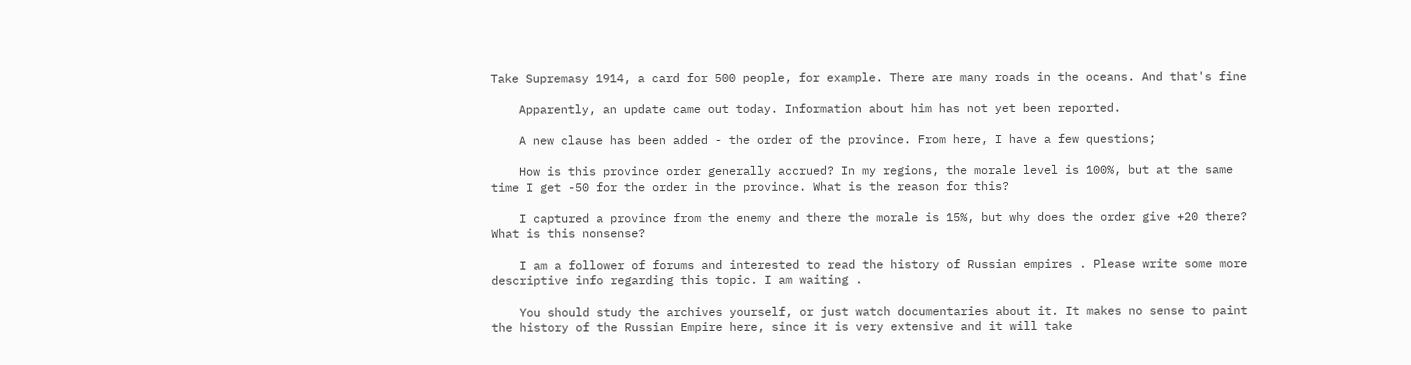Take Supremasy 1914, a card for 500 people, for example. There are many roads in the oceans. And that's fine

    Apparently, an update came out today. Information about him has not yet been reported.

    A new clause has been added - the order of the province. From here, I have a few questions;

    How is this province order generally accrued? In my regions, the morale level is 100%, but at the same time I get -50 for the order in the province. What is the reason for this?

    I captured a province from the enemy and there the morale is 15%, but why does the order give +20 there? What is this nonsense?

    I am a follower of forums and interested to read the history of Russian empires . Please write some more descriptive info regarding this topic. I am waiting .

    You should study the archives yourself, or just watch documentaries about it. It makes no sense to paint the history of the Russian Empire here, since it is very extensive and it will take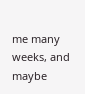me many weeks, and maybe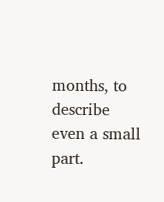months, to describe even a small part.